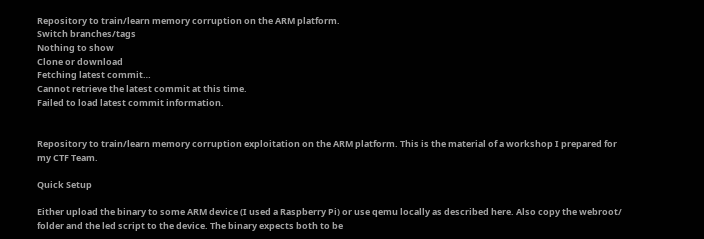Repository to train/learn memory corruption on the ARM platform.
Switch branches/tags
Nothing to show
Clone or download
Fetching latest commit…
Cannot retrieve the latest commit at this time.
Failed to load latest commit information.


Repository to train/learn memory corruption exploitation on the ARM platform. This is the material of a workshop I prepared for my CTF Team.

Quick Setup

Either upload the binary to some ARM device (I used a Raspberry Pi) or use qemu locally as described here. Also copy the webroot/ folder and the led script to the device. The binary expects both to be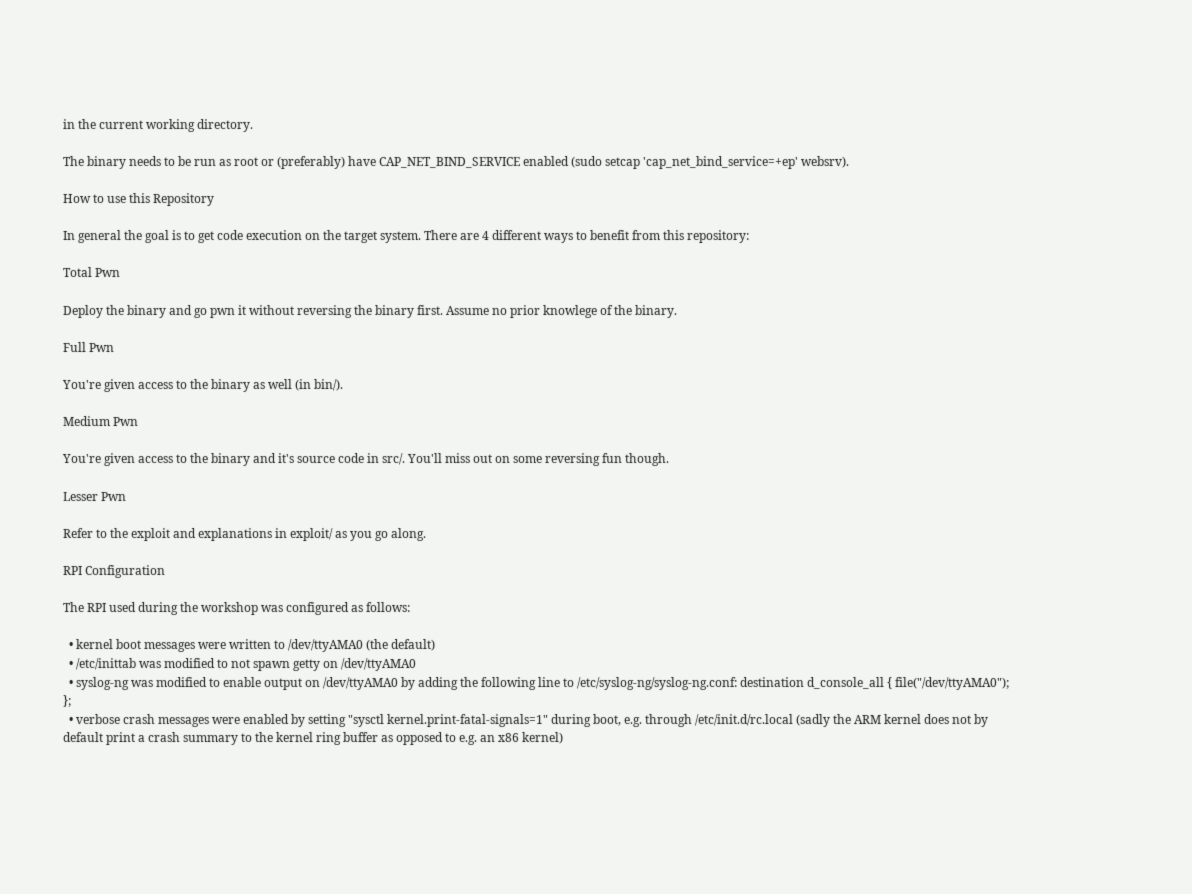in the current working directory.

The binary needs to be run as root or (preferably) have CAP_NET_BIND_SERVICE enabled (sudo setcap 'cap_net_bind_service=+ep' websrv).

How to use this Repository

In general the goal is to get code execution on the target system. There are 4 different ways to benefit from this repository:

Total Pwn

Deploy the binary and go pwn it without reversing the binary first. Assume no prior knowlege of the binary.

Full Pwn

You're given access to the binary as well (in bin/).

Medium Pwn

You're given access to the binary and it's source code in src/. You'll miss out on some reversing fun though.

Lesser Pwn

Refer to the exploit and explanations in exploit/ as you go along.

RPI Configuration

The RPI used during the workshop was configured as follows:

  • kernel boot messages were written to /dev/ttyAMA0 (the default)
  • /etc/inittab was modified to not spawn getty on /dev/ttyAMA0
  • syslog-ng was modified to enable output on /dev/ttyAMA0 by adding the following line to /etc/syslog-ng/syslog-ng.conf: destination d_console_all { file("/dev/ttyAMA0"); };
  • verbose crash messages were enabled by setting "sysctl kernel.print-fatal-signals=1" during boot, e.g. through /etc/init.d/rc.local (sadly the ARM kernel does not by default print a crash summary to the kernel ring buffer as opposed to e.g. an x86 kernel)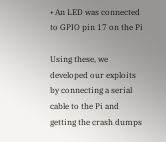• An LED was connected to GPIO pin 17 on the Pi

Using these, we developed our exploits by connecting a serial cable to the Pi and getting the crash dumps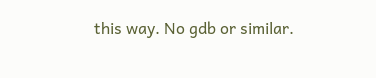this way. No gdb or similar.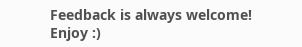Feedback is always welcome! Enjoy :)